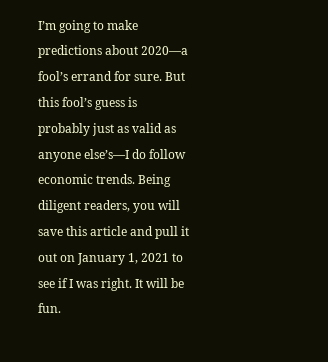I’m going to make predictions about 2020—a fool’s errand for sure. But this fool’s guess is probably just as valid as anyone else’s—I do follow economic trends. Being diligent readers, you will save this article and pull it out on January 1, 2021 to see if I was right. It will be fun.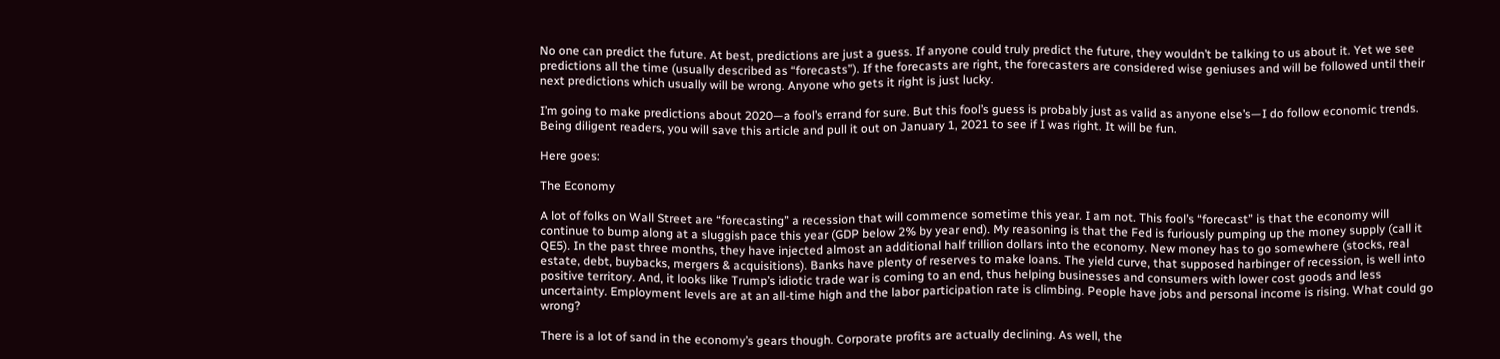No one can predict the future. At best, predictions are just a guess. If anyone could truly predict the future, they wouldn’t be talking to us about it. Yet we see predictions all the time (usually described as “forecasts”). If the forecasts are right, the forecasters are considered wise geniuses and will be followed until their next predictions which usually will be wrong. Anyone who gets it right is just lucky.

I’m going to make predictions about 2020—a fool’s errand for sure. But this fool’s guess is probably just as valid as anyone else’s—I do follow economic trends. Being diligent readers, you will save this article and pull it out on January 1, 2021 to see if I was right. It will be fun.

Here goes:

The Economy

A lot of folks on Wall Street are “forecasting” a recession that will commence sometime this year. I am not. This fool’s “forecast” is that the economy will continue to bump along at a sluggish pace this year (GDP below 2% by year end). My reasoning is that the Fed is furiously pumping up the money supply (call it QE5). In the past three months, they have injected almost an additional half trillion dollars into the economy. New money has to go somewhere (stocks, real estate, debt, buybacks, mergers & acquisitions). Banks have plenty of reserves to make loans. The yield curve, that supposed harbinger of recession, is well into positive territory. And, it looks like Trump’s idiotic trade war is coming to an end, thus helping businesses and consumers with lower cost goods and less uncertainty. Employment levels are at an all-time high and the labor participation rate is climbing. People have jobs and personal income is rising. What could go wrong?

There is a lot of sand in the economy’s gears though. Corporate profits are actually declining. As well, the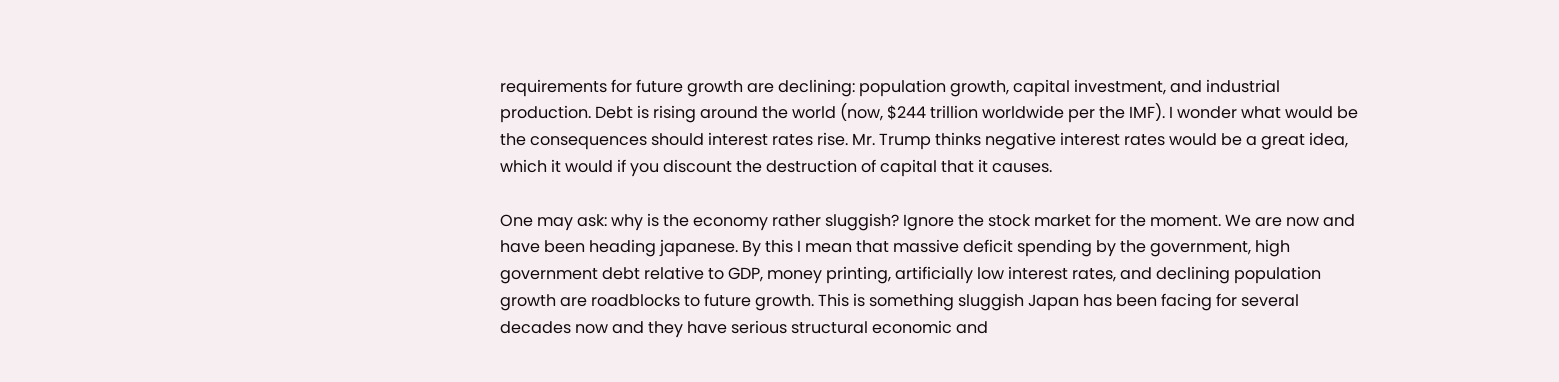requirements for future growth are declining: population growth, capital investment, and industrial production. Debt is rising around the world (now, $244 trillion worldwide per the IMF). I wonder what would be the consequences should interest rates rise. Mr. Trump thinks negative interest rates would be a great idea, which it would if you discount the destruction of capital that it causes.

One may ask: why is the economy rather sluggish? Ignore the stock market for the moment. We are now and have been heading japanese. By this I mean that massive deficit spending by the government, high government debt relative to GDP, money printing, artificially low interest rates, and declining population growth are roadblocks to future growth. This is something sluggish Japan has been facing for several decades now and they have serious structural economic and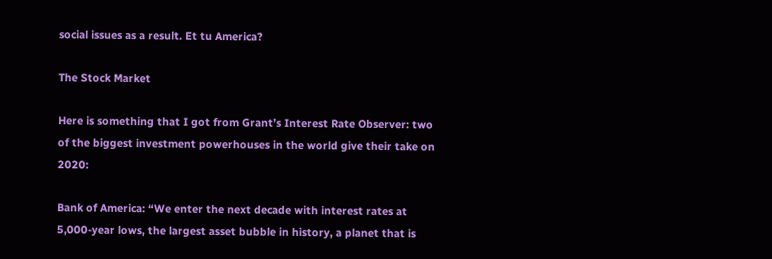social issues as a result. Et tu America?

The Stock Market

Here is something that I got from Grant’s Interest Rate Observer: two of the biggest investment powerhouses in the world give their take on 2020:

Bank of America: “We enter the next decade with interest rates at 5,000-year lows, the largest asset bubble in history, a planet that is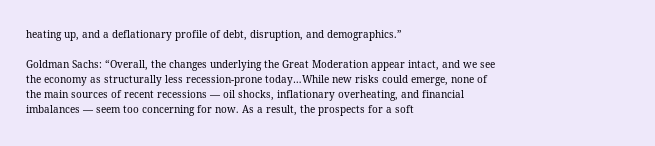heating up, and a deflationary profile of debt, disruption, and demographics.”

Goldman Sachs: “Overall, the changes underlying the Great Moderation appear intact, and we see the economy as structurally less recession-prone today…While new risks could emerge, none of the main sources of recent recessions — oil shocks, inflationary overheating, and financial imbalances — seem too concerning for now. As a result, the prospects for a soft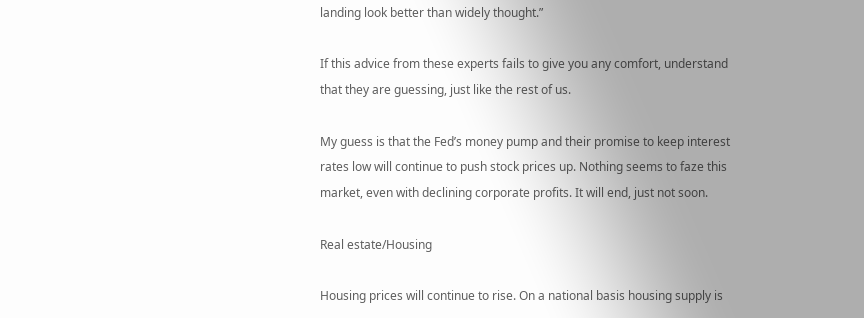landing look better than widely thought.”

If this advice from these experts fails to give you any comfort, understand that they are guessing, just like the rest of us.

My guess is that the Fed’s money pump and their promise to keep interest rates low will continue to push stock prices up. Nothing seems to faze this market, even with declining corporate profits. It will end, just not soon.

Real estate/Housing

Housing prices will continue to rise. On a national basis housing supply is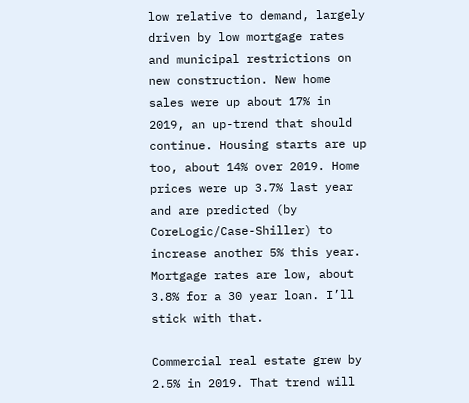low relative to demand, largely driven by low mortgage rates and municipal restrictions on new construction. New home sales were up about 17% in 2019, an up-trend that should continue. Housing starts are up too, about 14% over 2019. Home prices were up 3.7% last year and are predicted (by CoreLogic/Case-Shiller) to increase another 5% this year. Mortgage rates are low, about 3.8% for a 30 year loan. I’ll stick with that.

Commercial real estate grew by 2.5% in 2019. That trend will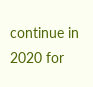continue in 2020 for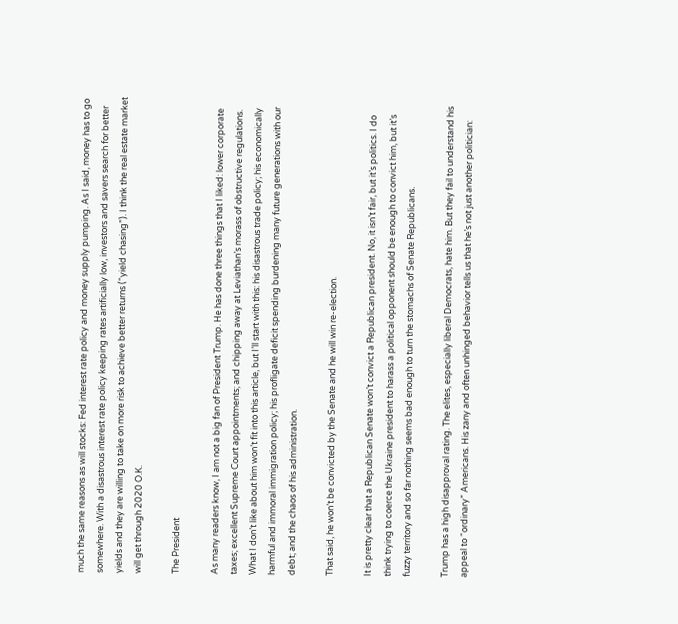much the same reasons as will stocks: Fed interest rate policy and money supply pumping. As I said, money has to go somewhere. With a disastrous interest rate policy keeping rates artificially low, investors and savers search for better yields and they are willing to take on more risk to achieve better returns (“yield chasing”). I think the real estate market will get through 2020 O.K.

The President

As many readers know, I am not a big fan of President Trump. He has done three things that I liked: lower corporate taxes; excellent Supreme Court appointments; and chipping away at Leviathan’s morass of obstructive regulations. What I don’t like about him won’t fit into this article, but I’ll start with this: his disastrous trade policy; his economically harmful and immoral immigration policy; his profligate deficit spending burdening many future generations with our debt; and the chaos of his administration.

That said, he won’t be convicted by the Senate and he will win re-election.

It is pretty clear that a Republican Senate won’t convict a Republican president. No, it isn’t fair, but it’s politics. I do think trying to coerce the Ukraine president to harass a political opponent should be enough to convict him, but it’s fuzzy territory and so far nothing seems bad enough to turn the stomachs of Senate Republicans.

Trump has a high disapproval rating. The elites, especially liberal Democrats, hate him. But they fail to understand his appeal to “ordinary” Americans. His zany and often unhinged behavior tells us that he’s not just another politician: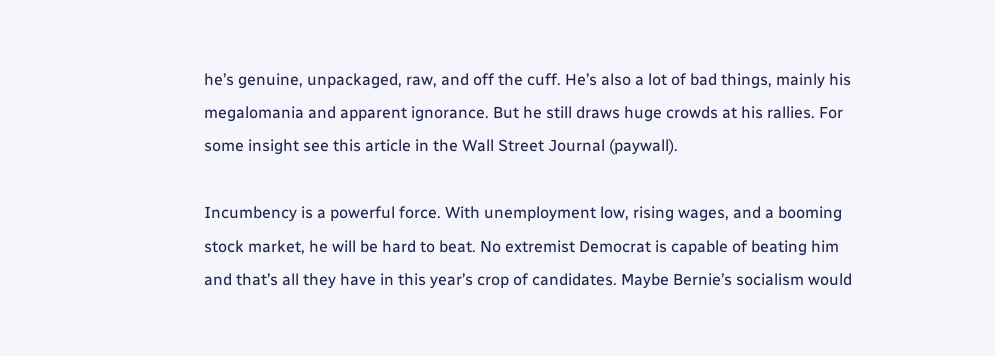he’s genuine, unpackaged, raw, and off the cuff. He’s also a lot of bad things, mainly his megalomania and apparent ignorance. But he still draws huge crowds at his rallies. For some insight see this article in the Wall Street Journal (paywall).

Incumbency is a powerful force. With unemployment low, rising wages, and a booming stock market, he will be hard to beat. No extremist Democrat is capable of beating him and that’s all they have in this year’s crop of candidates. Maybe Bernie’s socialism would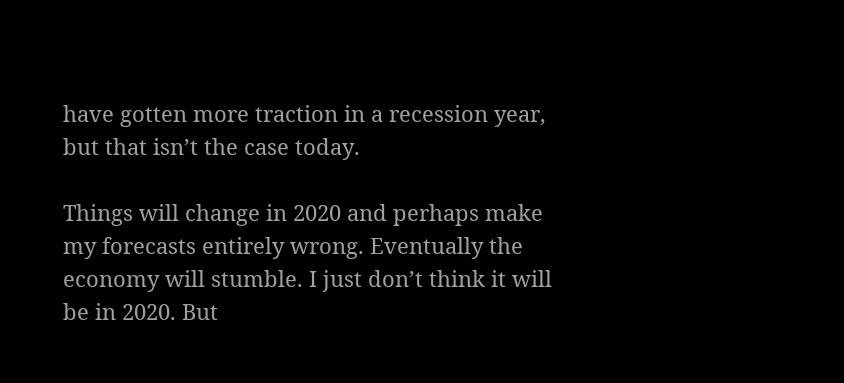have gotten more traction in a recession year, but that isn’t the case today.

Things will change in 2020 and perhaps make my forecasts entirely wrong. Eventually the economy will stumble. I just don’t think it will be in 2020. But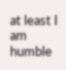at least I am humble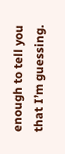enough to tell you that I’m guessing.